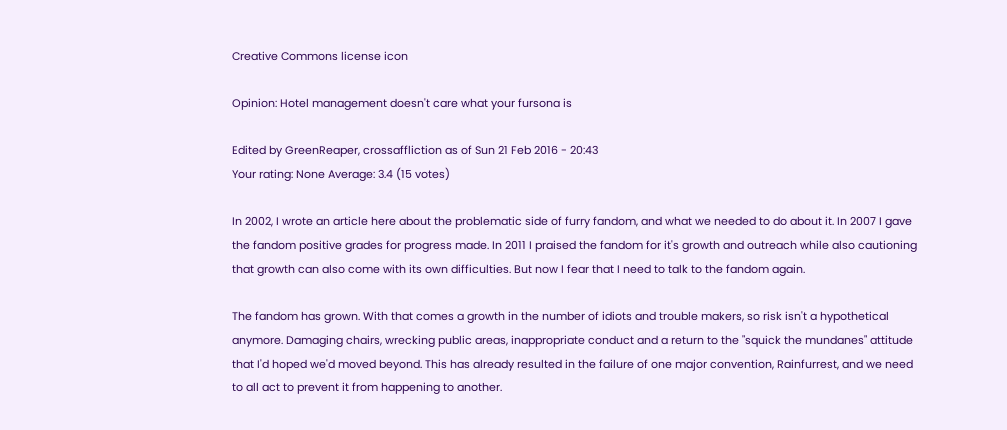Creative Commons license icon

Opinion: Hotel management doesn't care what your fursona is

Edited by GreenReaper, crossaffliction as of Sun 21 Feb 2016 - 20:43
Your rating: None Average: 3.4 (15 votes)

In 2002, I wrote an article here about the problematic side of furry fandom, and what we needed to do about it. In 2007 I gave the fandom positive grades for progress made. In 2011 I praised the fandom for it's growth and outreach while also cautioning that growth can also come with its own difficulties. But now I fear that I need to talk to the fandom again.

The fandom has grown. With that comes a growth in the number of idiots and trouble makers, so risk isn't a hypothetical anymore. Damaging chairs, wrecking public areas, inappropriate conduct and a return to the "squick the mundanes" attitude that I'd hoped we'd moved beyond. This has already resulted in the failure of one major convention, Rainfurrest, and we need to all act to prevent it from happening to another.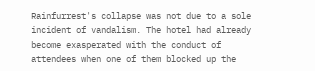Rainfurrest's collapse was not due to a sole incident of vandalism. The hotel had already become exasperated with the conduct of attendees when one of them blocked up the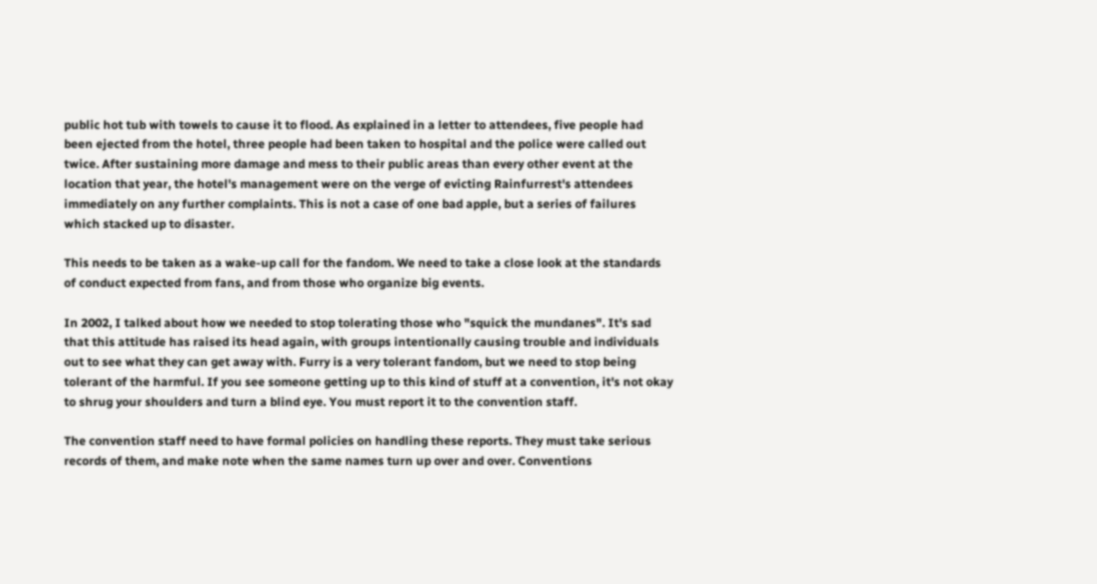public hot tub with towels to cause it to flood. As explained in a letter to attendees, five people had been ejected from the hotel, three people had been taken to hospital and the police were called out twice. After sustaining more damage and mess to their public areas than every other event at the location that year, the hotel's management were on the verge of evicting Rainfurrest's attendees immediately on any further complaints. This is not a case of one bad apple, but a series of failures which stacked up to disaster.

This needs to be taken as a wake-up call for the fandom. We need to take a close look at the standards of conduct expected from fans, and from those who organize big events.

In 2002, I talked about how we needed to stop tolerating those who "squick the mundanes". It's sad that this attitude has raised its head again, with groups intentionally causing trouble and individuals out to see what they can get away with. Furry is a very tolerant fandom, but we need to stop being tolerant of the harmful. If you see someone getting up to this kind of stuff at a convention, it's not okay to shrug your shoulders and turn a blind eye. You must report it to the convention staff.

The convention staff need to have formal policies on handling these reports. They must take serious records of them, and make note when the same names turn up over and over. Conventions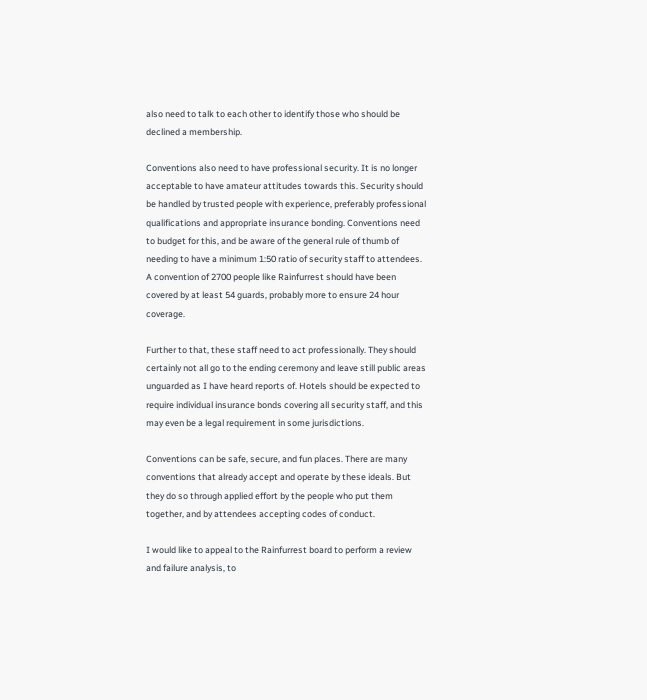also need to talk to each other to identify those who should be declined a membership.

Conventions also need to have professional security. It is no longer acceptable to have amateur attitudes towards this. Security should be handled by trusted people with experience, preferably professional qualifications and appropriate insurance bonding. Conventions need to budget for this, and be aware of the general rule of thumb of needing to have a minimum 1:50 ratio of security staff to attendees. A convention of 2700 people like Rainfurrest should have been covered by at least 54 guards, probably more to ensure 24 hour coverage.

Further to that, these staff need to act professionally. They should certainly not all go to the ending ceremony and leave still public areas unguarded as I have heard reports of. Hotels should be expected to require individual insurance bonds covering all security staff, and this may even be a legal requirement in some jurisdictions.

Conventions can be safe, secure, and fun places. There are many conventions that already accept and operate by these ideals. But they do so through applied effort by the people who put them together, and by attendees accepting codes of conduct.

I would like to appeal to the Rainfurrest board to perform a review and failure analysis, to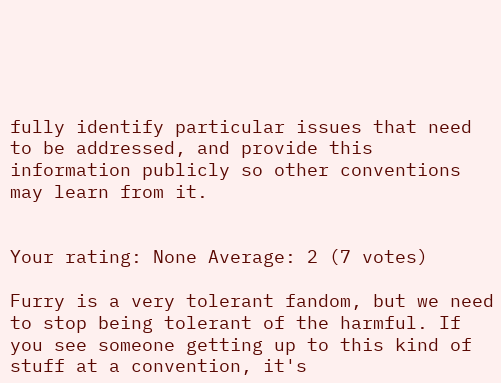fully identify particular issues that need to be addressed, and provide this information publicly so other conventions may learn from it.


Your rating: None Average: 2 (7 votes)

Furry is a very tolerant fandom, but we need to stop being tolerant of the harmful. If you see someone getting up to this kind of stuff at a convention, it's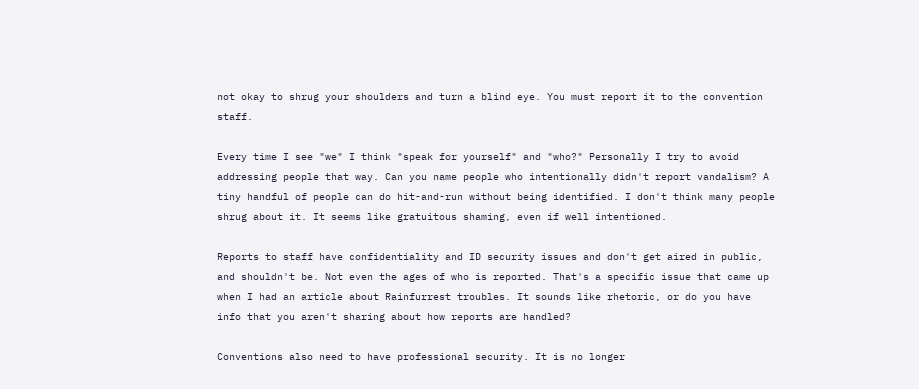not okay to shrug your shoulders and turn a blind eye. You must report it to the convention staff.

Every time I see "we" I think "speak for yourself" and "who?" Personally I try to avoid addressing people that way. Can you name people who intentionally didn't report vandalism? A tiny handful of people can do hit-and-run without being identified. I don't think many people shrug about it. It seems like gratuitous shaming, even if well intentioned.

Reports to staff have confidentiality and ID security issues and don't get aired in public, and shouldn't be. Not even the ages of who is reported. That's a specific issue that came up when I had an article about Rainfurrest troubles. It sounds like rhetoric, or do you have info that you aren't sharing about how reports are handled?

Conventions also need to have professional security. It is no longer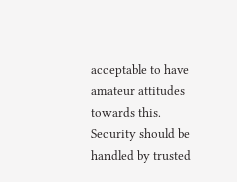acceptable to have amateur attitudes towards this. Security should be handled by trusted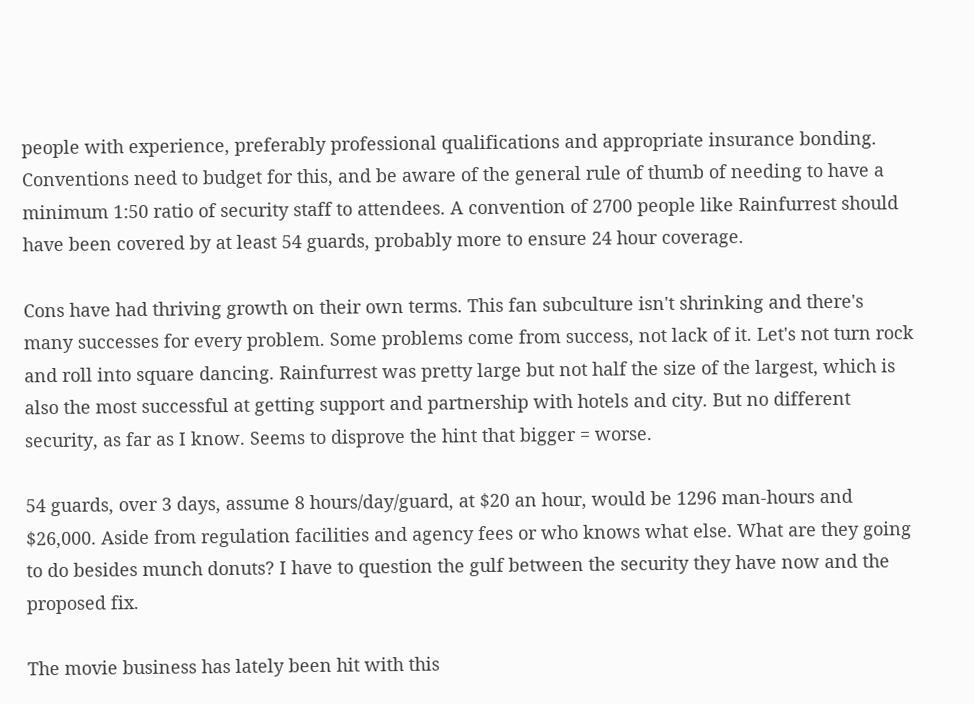people with experience, preferably professional qualifications and appropriate insurance bonding. Conventions need to budget for this, and be aware of the general rule of thumb of needing to have a minimum 1:50 ratio of security staff to attendees. A convention of 2700 people like Rainfurrest should have been covered by at least 54 guards, probably more to ensure 24 hour coverage.

Cons have had thriving growth on their own terms. This fan subculture isn't shrinking and there's many successes for every problem. Some problems come from success, not lack of it. Let's not turn rock and roll into square dancing. Rainfurrest was pretty large but not half the size of the largest, which is also the most successful at getting support and partnership with hotels and city. But no different security, as far as I know. Seems to disprove the hint that bigger = worse.

54 guards, over 3 days, assume 8 hours/day/guard, at $20 an hour, would be 1296 man-hours and $26,000. Aside from regulation facilities and agency fees or who knows what else. What are they going to do besides munch donuts? I have to question the gulf between the security they have now and the proposed fix.

The movie business has lately been hit with this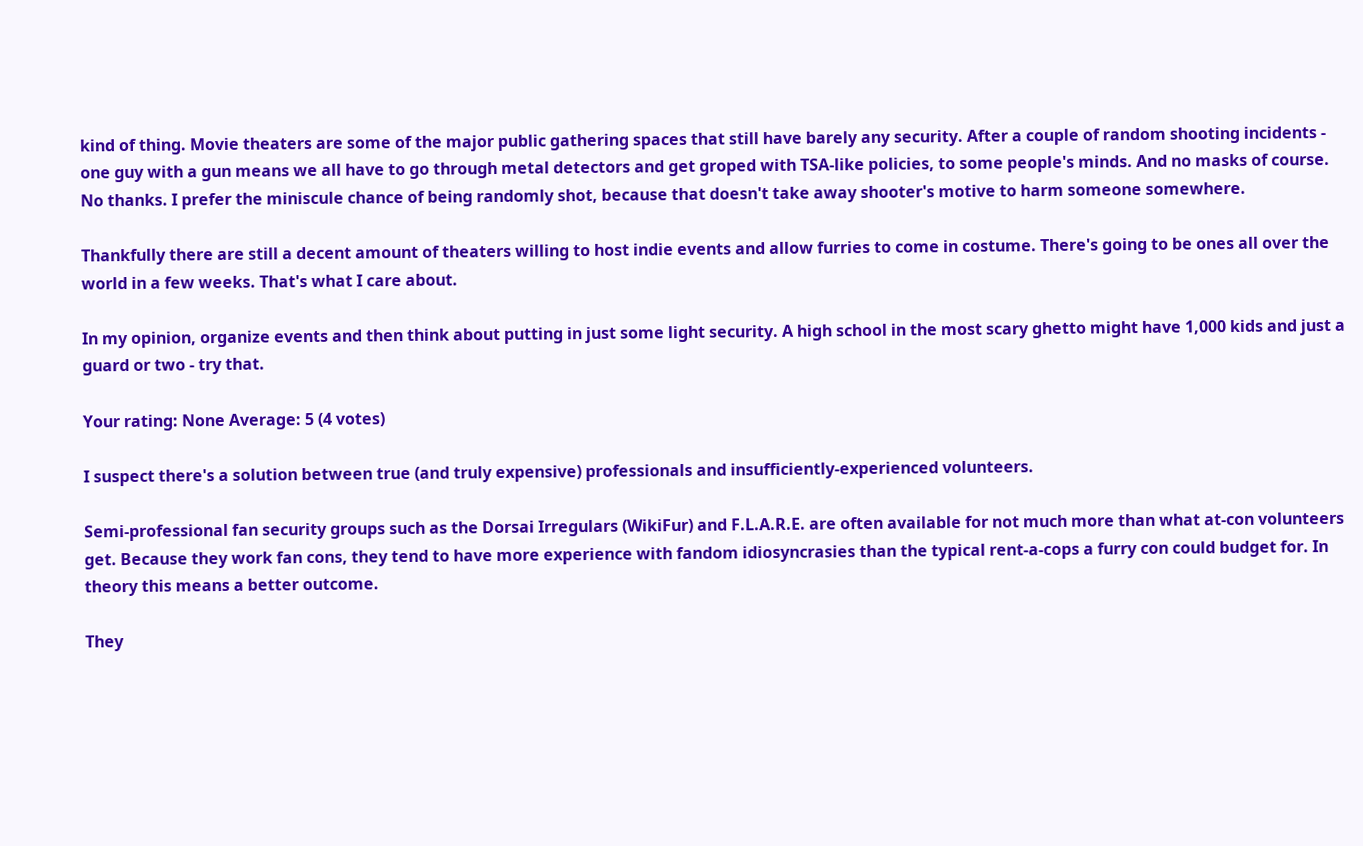kind of thing. Movie theaters are some of the major public gathering spaces that still have barely any security. After a couple of random shooting incidents - one guy with a gun means we all have to go through metal detectors and get groped with TSA-like policies, to some people's minds. And no masks of course. No thanks. I prefer the miniscule chance of being randomly shot, because that doesn't take away shooter's motive to harm someone somewhere.

Thankfully there are still a decent amount of theaters willing to host indie events and allow furries to come in costume. There's going to be ones all over the world in a few weeks. That's what I care about.

In my opinion, organize events and then think about putting in just some light security. A high school in the most scary ghetto might have 1,000 kids and just a guard or two - try that.

Your rating: None Average: 5 (4 votes)

I suspect there's a solution between true (and truly expensive) professionals and insufficiently-experienced volunteers.

Semi-professional fan security groups such as the Dorsai Irregulars (WikiFur) and F.L.A.R.E. are often available for not much more than what at-con volunteers get. Because they work fan cons, they tend to have more experience with fandom idiosyncrasies than the typical rent-a-cops a furry con could budget for. In theory this means a better outcome.

They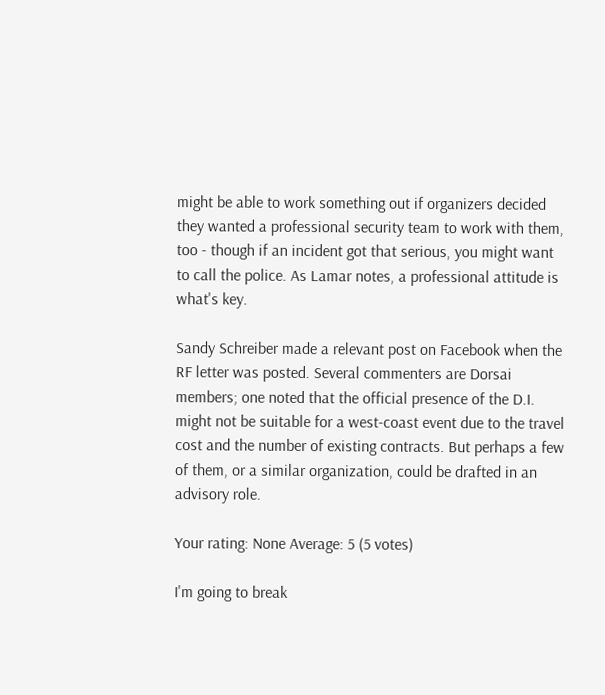might be able to work something out if organizers decided they wanted a professional security team to work with them, too - though if an incident got that serious, you might want to call the police. As Lamar notes, a professional attitude is what's key.

Sandy Schreiber made a relevant post on Facebook when the RF letter was posted. Several commenters are Dorsai members; one noted that the official presence of the D.I. might not be suitable for a west-coast event due to the travel cost and the number of existing contracts. But perhaps a few of them, or a similar organization, could be drafted in an advisory role.

Your rating: None Average: 5 (5 votes)

I'm going to break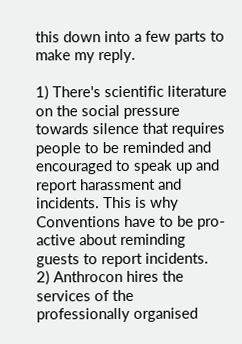this down into a few parts to make my reply.

1) There's scientific literature on the social pressure towards silence that requires people to be reminded and encouraged to speak up and report harassment and incidents. This is why Conventions have to be pro-active about reminding guests to report incidents.
2) Anthrocon hires the services of the professionally organised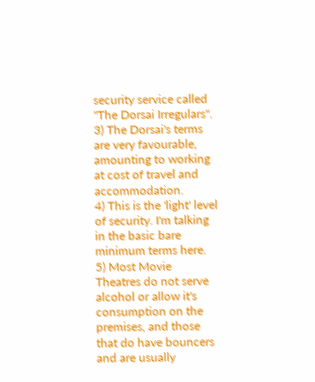security service called "The Dorsai Irregulars".
3) The Dorsai's terms are very favourable, amounting to working at cost of travel and accommodation.
4) This is the 'light' level of security. I'm talking in the basic bare minimum terms here.
5) Most Movie Theatres do not serve alcohol or allow it's consumption on the premises, and those that do have bouncers and are usually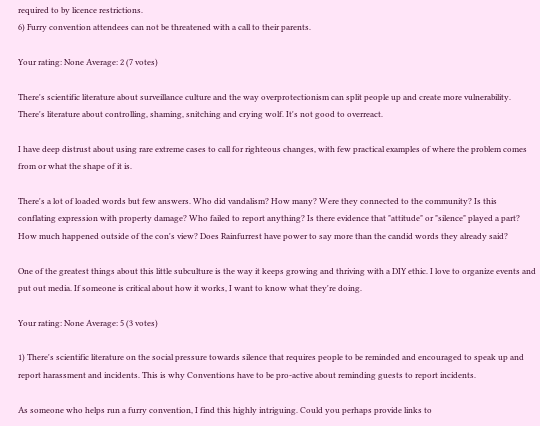required to by licence restrictions.
6) Furry convention attendees can not be threatened with a call to their parents.

Your rating: None Average: 2 (7 votes)

There's scientific literature about surveillance culture and the way overprotectionism can split people up and create more vulnerability. There's literature about controlling, shaming, snitching and crying wolf. It's not good to overreact.

I have deep distrust about using rare extreme cases to call for righteous changes, with few practical examples of where the problem comes from or what the shape of it is.

There's a lot of loaded words but few answers. Who did vandalism? How many? Were they connected to the community? Is this conflating expression with property damage? Who failed to report anything? Is there evidence that "attitude" or "silence" played a part? How much happened outside of the con's view? Does Rainfurrest have power to say more than the candid words they already said?

One of the greatest things about this little subculture is the way it keeps growing and thriving with a DIY ethic. I love to organize events and put out media. If someone is critical about how it works, I want to know what they're doing.

Your rating: None Average: 5 (3 votes)

1) There's scientific literature on the social pressure towards silence that requires people to be reminded and encouraged to speak up and report harassment and incidents. This is why Conventions have to be pro-active about reminding guests to report incidents.

As someone who helps run a furry convention, I find this highly intriguing. Could you perhaps provide links to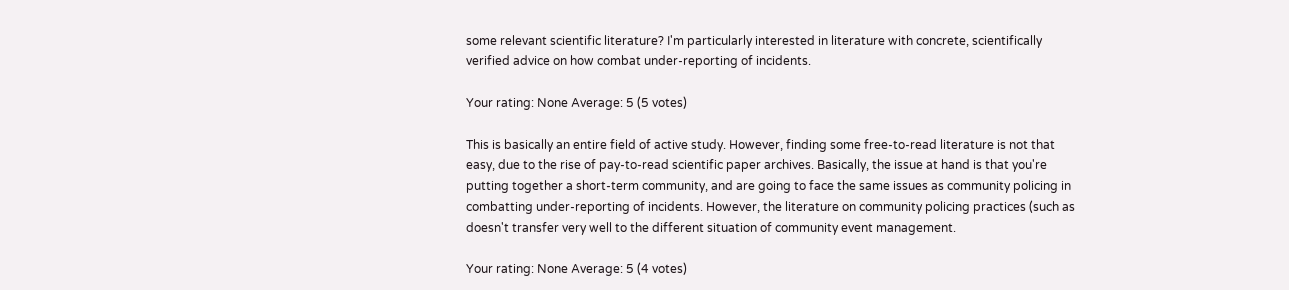some relevant scientific literature? I'm particularly interested in literature with concrete, scientifically verified advice on how combat under-reporting of incidents.

Your rating: None Average: 5 (5 votes)

This is basically an entire field of active study. However, finding some free-to-read literature is not that easy, due to the rise of pay-to-read scientific paper archives. Basically, the issue at hand is that you're putting together a short-term community, and are going to face the same issues as community policing in combatting under-reporting of incidents. However, the literature on community policing practices (such as doesn't transfer very well to the different situation of community event management.

Your rating: None Average: 5 (4 votes)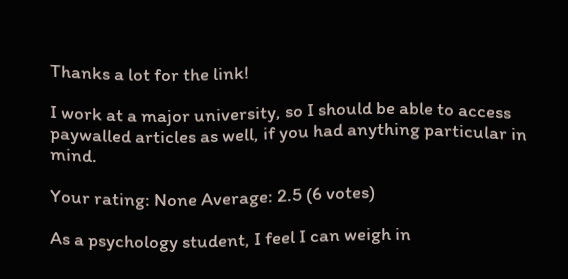Thanks a lot for the link!

I work at a major university, so I should be able to access paywalled articles as well, if you had anything particular in mind.

Your rating: None Average: 2.5 (6 votes)

As a psychology student, I feel I can weigh in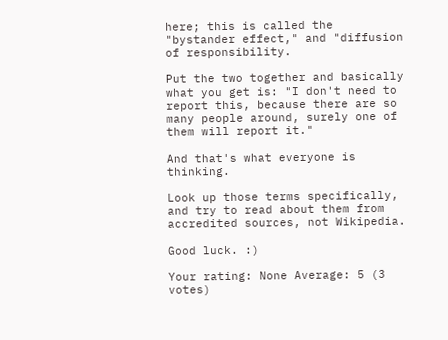here; this is called the "bystander effect," and "diffusion of responsibility.

Put the two together and basically what you get is: "I don't need to report this, because there are so many people around, surely one of them will report it."

And that's what everyone is thinking.

Look up those terms specifically, and try to read about them from accredited sources, not Wikipedia.

Good luck. :)

Your rating: None Average: 5 (3 votes)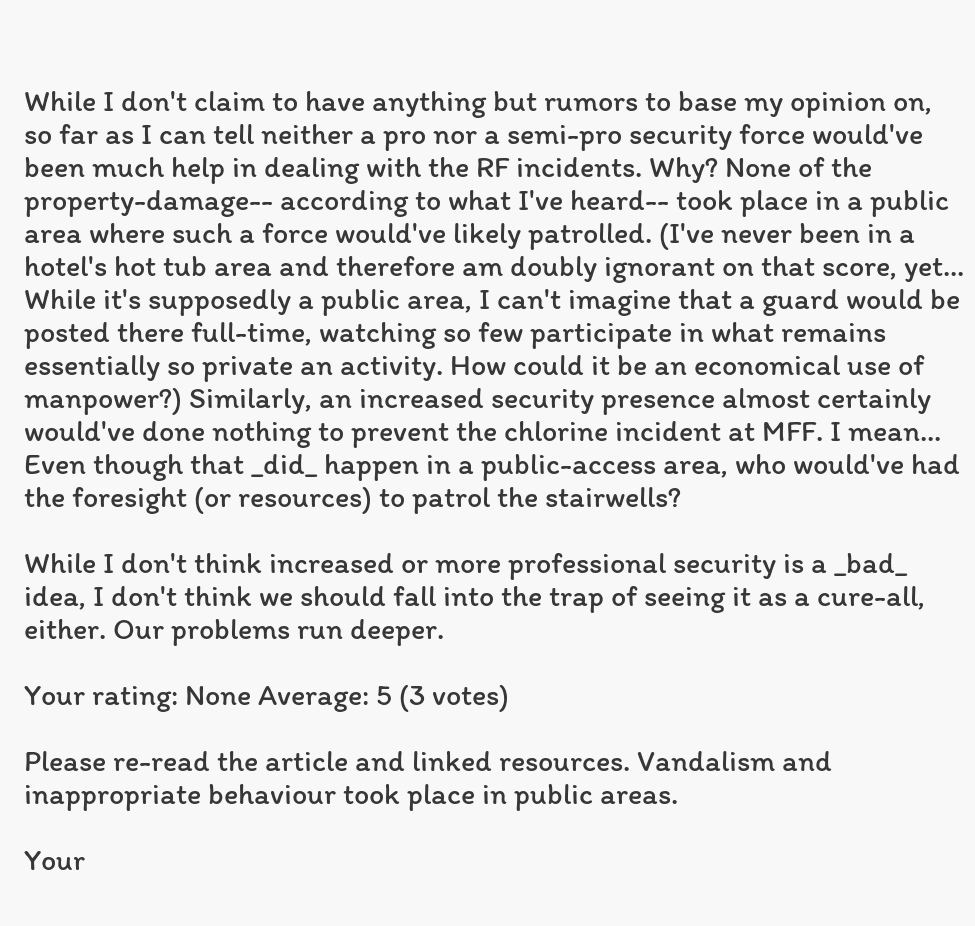While I don't claim to have anything but rumors to base my opinion on, so far as I can tell neither a pro nor a semi-pro security force would've been much help in dealing with the RF incidents. Why? None of the property-damage-- according to what I've heard-- took place in a public area where such a force would've likely patrolled. (I've never been in a hotel's hot tub area and therefore am doubly ignorant on that score, yet... While it's supposedly a public area, I can't imagine that a guard would be posted there full-time, watching so few participate in what remains essentially so private an activity. How could it be an economical use of manpower?) Similarly, an increased security presence almost certainly would've done nothing to prevent the chlorine incident at MFF. I mean... Even though that _did_ happen in a public-access area, who would've had the foresight (or resources) to patrol the stairwells?

While I don't think increased or more professional security is a _bad_ idea, I don't think we should fall into the trap of seeing it as a cure-all, either. Our problems run deeper.

Your rating: None Average: 5 (3 votes)

Please re-read the article and linked resources. Vandalism and inappropriate behaviour took place in public areas.

Your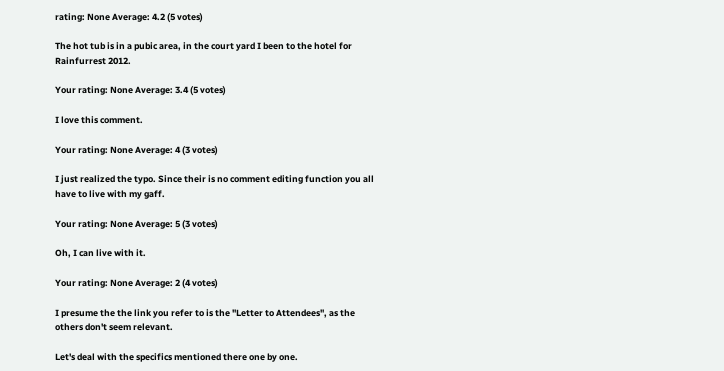rating: None Average: 4.2 (5 votes)

The hot tub is in a pubic area, in the court yard I been to the hotel for Rainfurrest 2012.

Your rating: None Average: 3.4 (5 votes)

I love this comment.

Your rating: None Average: 4 (3 votes)

I just realized the typo. Since their is no comment editing function you all have to live with my gaff.

Your rating: None Average: 5 (3 votes)

Oh, I can live with it.

Your rating: None Average: 2 (4 votes)

I presume the the link you refer to is the "Letter to Attendees", as the others don't seem relevant.

Let's deal with the specifics mentioned there one by one.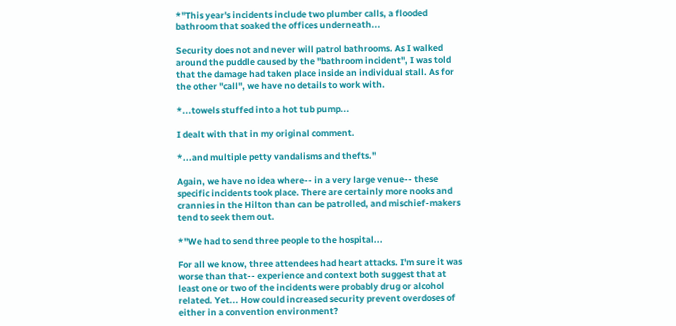*"This year's incidents include two plumber calls, a flooded bathroom that soaked the offices underneath...

Security does not and never will patrol bathrooms. As I walked around the puddle caused by the "bathroom incident", I was told that the damage had taken place inside an individual stall. As for the other "call", we have no details to work with.

*...towels stuffed into a hot tub pump...

I dealt with that in my original comment.

*...and multiple petty vandalisms and thefts."

Again, we have no idea where-- in a very large venue-- these specific incidents took place. There are certainly more nooks and crannies in the Hilton than can be patrolled, and mischief-makers tend to seek them out.

*"We had to send three people to the hospital...

For all we know, three attendees had heart attacks. I'm sure it was worse than that-- experience and context both suggest that at least one or two of the incidents were probably drug or alcohol related. Yet... How could increased security prevent overdoses of either in a convention environment?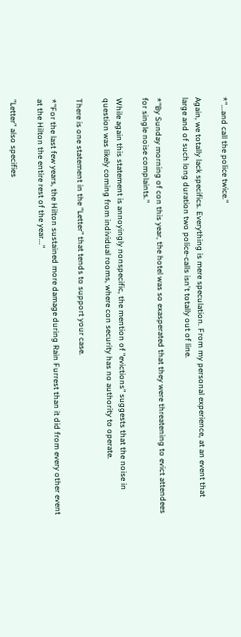*"...and call the police twice."

Again, we totally lack specifics. Everything is mere speculation. From my personal experience, at an event that large and of such long duration two police-calls isn't totally out of line.

*"By Sunday morning of con this year, the hotel was so exasperated that they were threatening to evict attendees for single noise complaints."

While again this statement is annoyingly nonspecific, the mention of "evictions" suggests that the noise in question was likely coming from individual rooms, where con security has no authority to operate.

There is one statement in the "Letter" that tends to support your case.

*"For the last few years, the Hilton sustained more damage during Rain Furrest than it did from every other event at the Hilton the entire rest of the year..."

"Letter" also specifies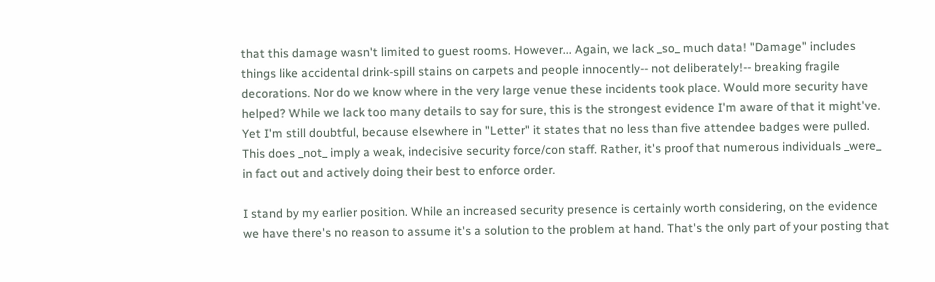that this damage wasn't limited to guest rooms. However... Again, we lack _so_ much data! "Damage" includes things like accidental drink-spill stains on carpets and people innocently-- not deliberately!-- breaking fragile decorations. Nor do we know where in the very large venue these incidents took place. Would more security have helped? While we lack too many details to say for sure, this is the strongest evidence I'm aware of that it might've. Yet I'm still doubtful, because elsewhere in "Letter" it states that no less than five attendee badges were pulled. This does _not_ imply a weak, indecisive security force/con staff. Rather, it's proof that numerous individuals _were_ in fact out and actively doing their best to enforce order.

I stand by my earlier position. While an increased security presence is certainly worth considering, on the evidence we have there's no reason to assume it's a solution to the problem at hand. That's the only part of your posting that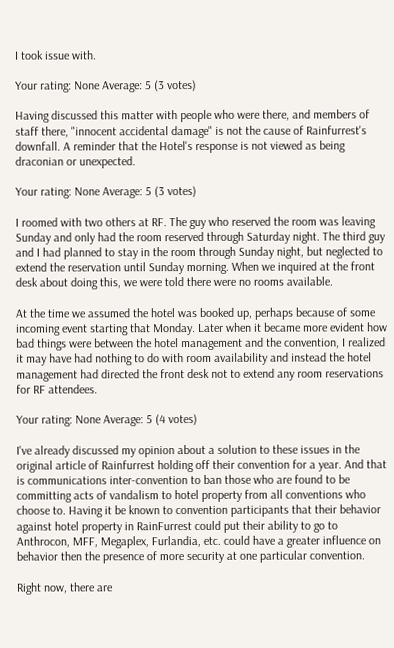I took issue with.

Your rating: None Average: 5 (3 votes)

Having discussed this matter with people who were there, and members of staff there, "innocent accidental damage" is not the cause of Rainfurrest's downfall. A reminder that the Hotel's response is not viewed as being draconian or unexpected.

Your rating: None Average: 5 (3 votes)

I roomed with two others at RF. The guy who reserved the room was leaving Sunday and only had the room reserved through Saturday night. The third guy and I had planned to stay in the room through Sunday night, but neglected to extend the reservation until Sunday morning. When we inquired at the front desk about doing this, we were told there were no rooms available.

At the time we assumed the hotel was booked up, perhaps because of some incoming event starting that Monday. Later when it became more evident how bad things were between the hotel management and the convention, I realized it may have had nothing to do with room availability and instead the hotel management had directed the front desk not to extend any room reservations for RF attendees.

Your rating: None Average: 5 (4 votes)

I've already discussed my opinion about a solution to these issues in the original article of Rainfurrest holding off their convention for a year. And that is communications inter-convention to ban those who are found to be committing acts of vandalism to hotel property from all conventions who choose to. Having it be known to convention participants that their behavior against hotel property in RainFurrest could put their ability to go to Anthrocon, MFF, Megaplex, Furlandia, etc. could have a greater influence on behavior then the presence of more security at one particular convention.

Right now, there are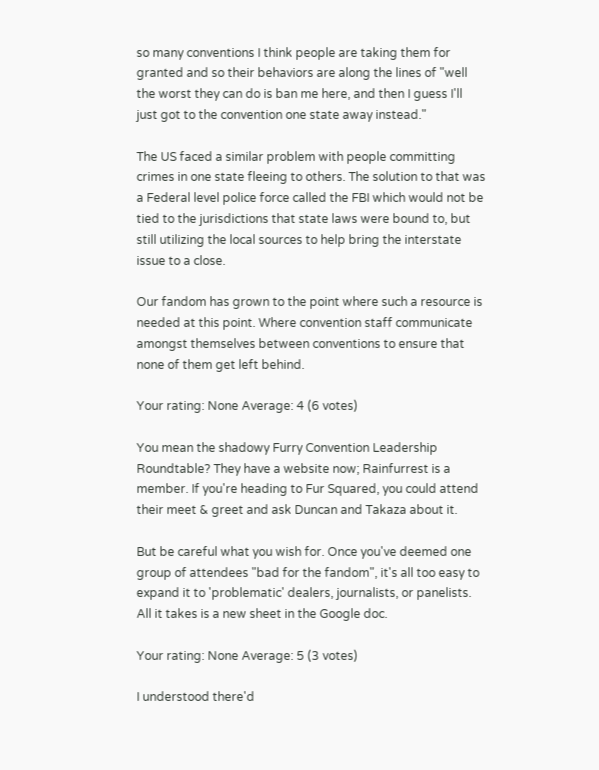so many conventions I think people are taking them for granted and so their behaviors are along the lines of "well the worst they can do is ban me here, and then I guess I'll just got to the convention one state away instead."

The US faced a similar problem with people committing crimes in one state fleeing to others. The solution to that was a Federal level police force called the FBI which would not be tied to the jurisdictions that state laws were bound to, but still utilizing the local sources to help bring the interstate issue to a close.

Our fandom has grown to the point where such a resource is needed at this point. Where convention staff communicate amongst themselves between conventions to ensure that none of them get left behind.

Your rating: None Average: 4 (6 votes)

You mean the shadowy Furry Convention Leadership Roundtable? They have a website now; Rainfurrest is a member. If you're heading to Fur Squared, you could attend their meet & greet and ask Duncan and Takaza about it.

But be careful what you wish for. Once you've deemed one group of attendees "bad for the fandom", it's all too easy to expand it to 'problematic' dealers, journalists, or panelists. All it takes is a new sheet in the Google doc.

Your rating: None Average: 5 (3 votes)

I understood there'd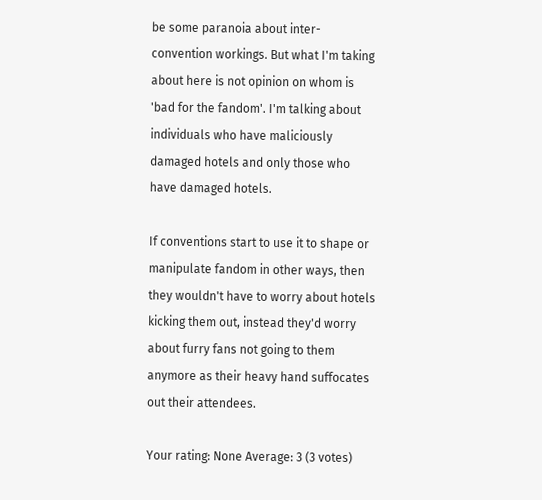be some paranoia about inter-convention workings. But what I'm taking about here is not opinion on whom is 'bad for the fandom'. I'm talking about individuals who have maliciously damaged hotels and only those who have damaged hotels.

If conventions start to use it to shape or manipulate fandom in other ways, then they wouldn't have to worry about hotels kicking them out, instead they'd worry about furry fans not going to them anymore as their heavy hand suffocates out their attendees.

Your rating: None Average: 3 (3 votes)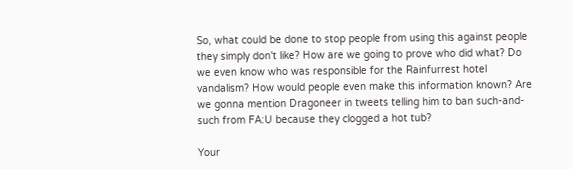So, what could be done to stop people from using this against people they simply don't like? How are we going to prove who did what? Do we even know who was responsible for the Rainfurrest hotel vandalism? How would people even make this information known? Are we gonna mention Dragoneer in tweets telling him to ban such-and-such from FA:U because they clogged a hot tub?

Your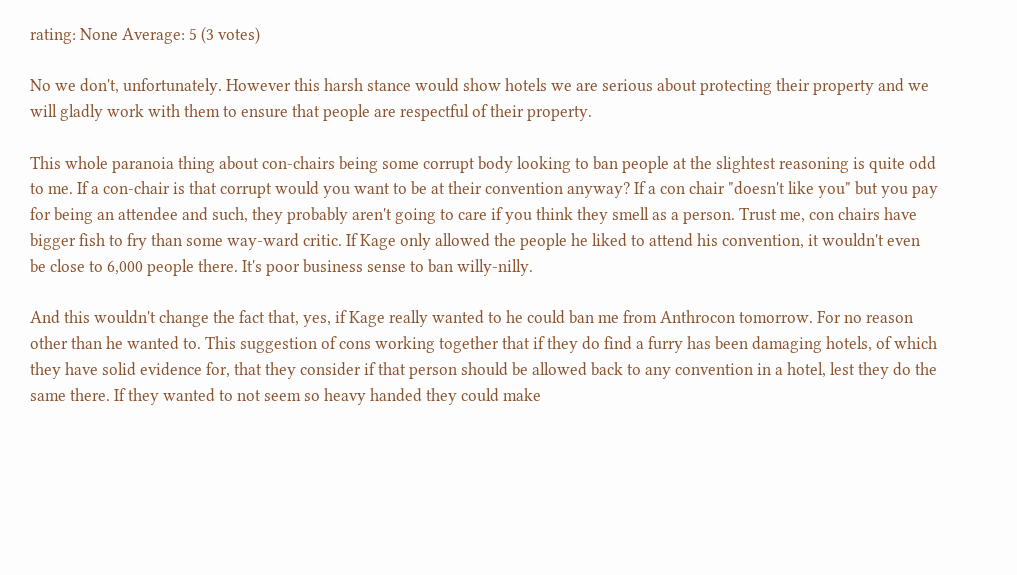rating: None Average: 5 (3 votes)

No we don't, unfortunately. However this harsh stance would show hotels we are serious about protecting their property and we will gladly work with them to ensure that people are respectful of their property.

This whole paranoia thing about con-chairs being some corrupt body looking to ban people at the slightest reasoning is quite odd to me. If a con-chair is that corrupt would you want to be at their convention anyway? If a con chair "doesn't like you" but you pay for being an attendee and such, they probably aren't going to care if you think they smell as a person. Trust me, con chairs have bigger fish to fry than some way-ward critic. If Kage only allowed the people he liked to attend his convention, it wouldn't even be close to 6,000 people there. It's poor business sense to ban willy-nilly.

And this wouldn't change the fact that, yes, if Kage really wanted to he could ban me from Anthrocon tomorrow. For no reason other than he wanted to. This suggestion of cons working together that if they do find a furry has been damaging hotels, of which they have solid evidence for, that they consider if that person should be allowed back to any convention in a hotel, lest they do the same there. If they wanted to not seem so heavy handed they could make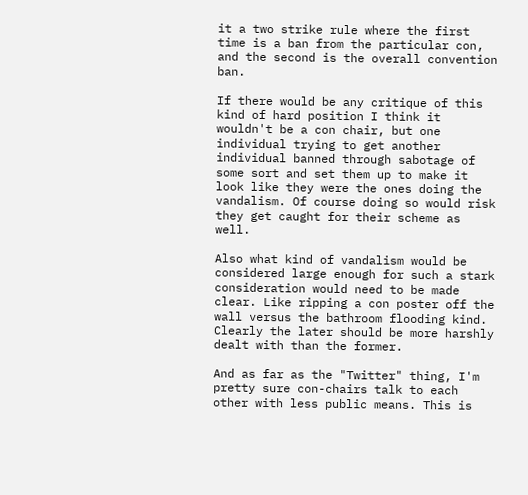it a two strike rule where the first time is a ban from the particular con, and the second is the overall convention ban.

If there would be any critique of this kind of hard position I think it wouldn't be a con chair, but one individual trying to get another individual banned through sabotage of some sort and set them up to make it look like they were the ones doing the vandalism. Of course doing so would risk they get caught for their scheme as well.

Also what kind of vandalism would be considered large enough for such a stark consideration would need to be made clear. Like ripping a con poster off the wall versus the bathroom flooding kind. Clearly the later should be more harshly dealt with than the former.

And as far as the "Twitter" thing, I'm pretty sure con-chairs talk to each other with less public means. This is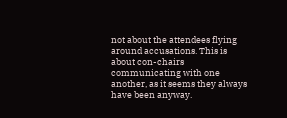not about the attendees flying around accusations. This is about con-chairs communicating with one another, as it seems they always have been anyway.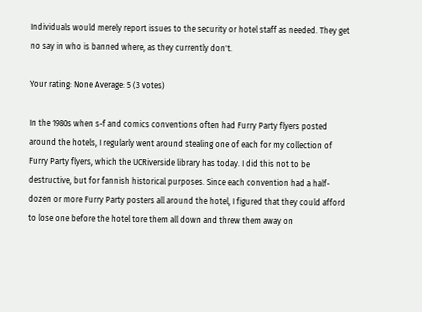Individuals would merely report issues to the security or hotel staff as needed. They get no say in who is banned where, as they currently don't.

Your rating: None Average: 5 (3 votes)

In the 1980s when s-f and comics conventions often had Furry Party flyers posted around the hotels, I regularly went around stealing one of each for my collection of Furry Party flyers, which the UCRiverside library has today. I did this not to be destructive, but for fannish historical purposes. Since each convention had a half-dozen or more Furry Party posters all around the hotel, I figured that they could afford to lose one before the hotel tore them all down and threw them away on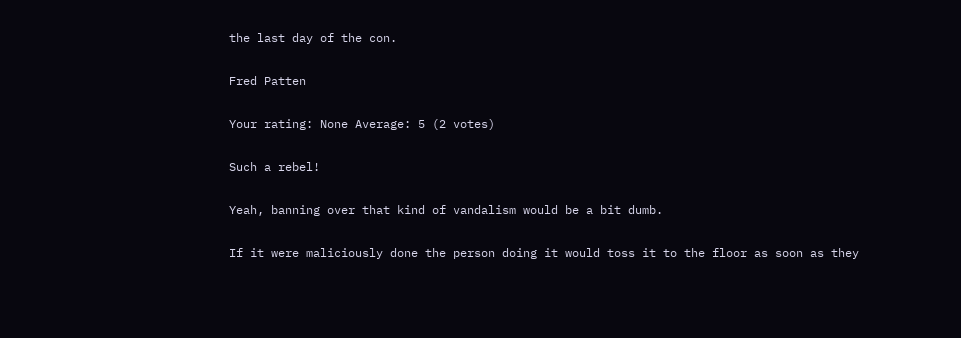the last day of the con.

Fred Patten

Your rating: None Average: 5 (2 votes)

Such a rebel!

Yeah, banning over that kind of vandalism would be a bit dumb.

If it were maliciously done the person doing it would toss it to the floor as soon as they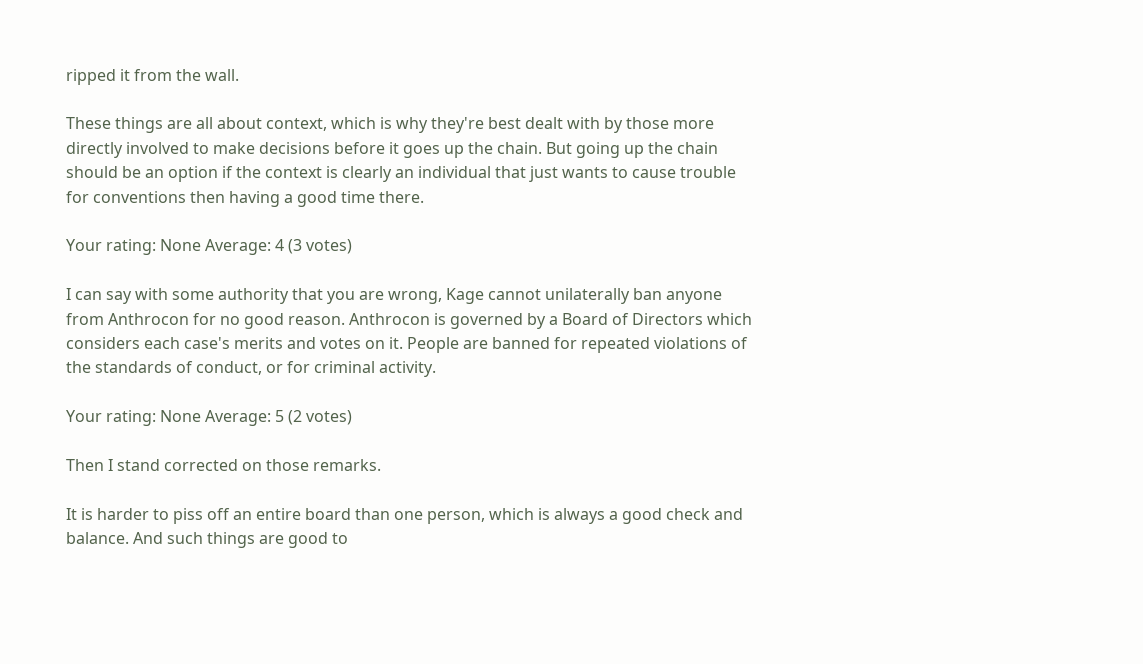ripped it from the wall.

These things are all about context, which is why they're best dealt with by those more directly involved to make decisions before it goes up the chain. But going up the chain should be an option if the context is clearly an individual that just wants to cause trouble for conventions then having a good time there.

Your rating: None Average: 4 (3 votes)

I can say with some authority that you are wrong, Kage cannot unilaterally ban anyone from Anthrocon for no good reason. Anthrocon is governed by a Board of Directors which considers each case's merits and votes on it. People are banned for repeated violations of the standards of conduct, or for criminal activity.

Your rating: None Average: 5 (2 votes)

Then I stand corrected on those remarks.

It is harder to piss off an entire board than one person, which is always a good check and balance. And such things are good to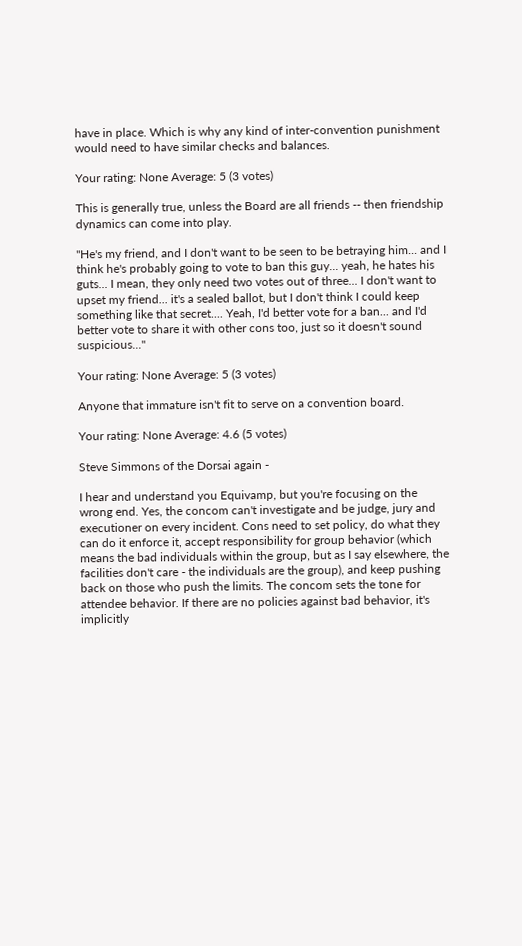have in place. Which is why any kind of inter-convention punishment would need to have similar checks and balances.

Your rating: None Average: 5 (3 votes)

This is generally true, unless the Board are all friends -- then friendship dynamics can come into play.

"He's my friend, and I don't want to be seen to be betraying him... and I think he's probably going to vote to ban this guy... yeah, he hates his guts... I mean, they only need two votes out of three... I don't want to upset my friend... it's a sealed ballot, but I don't think I could keep something like that secret.... Yeah, I'd better vote for a ban... and I'd better vote to share it with other cons too, just so it doesn't sound suspicious..."

Your rating: None Average: 5 (3 votes)

Anyone that immature isn't fit to serve on a convention board.

Your rating: None Average: 4.6 (5 votes)

Steve Simmons of the Dorsai again -

I hear and understand you Equivamp, but you're focusing on the wrong end. Yes, the concom can't investigate and be judge, jury and executioner on every incident. Cons need to set policy, do what they can do it enforce it, accept responsibility for group behavior (which means the bad individuals within the group, but as I say elsewhere, the facilities don't care - the individuals are the group), and keep pushing back on those who push the limits. The concom sets the tone for attendee behavior. If there are no policies against bad behavior, it's implicitly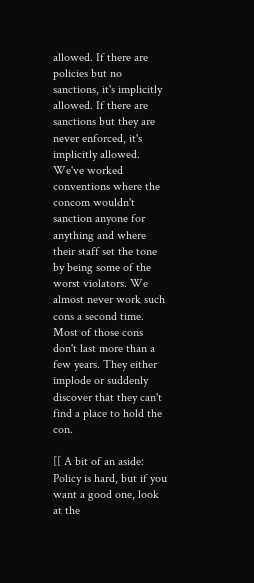allowed. If there are policies but no sanctions, it's implicitly allowed. If there are sanctions but they are never enforced, it's implicitly allowed. We've worked conventions where the concom wouldn't sanction anyone for anything and where their staff set the tone by being some of the worst violators. We almost never work such cons a second time. Most of those cons don't last more than a few years. They either implode or suddenly discover that they can't find a place to hold the con.

[[ A bit of an aside: Policy is hard, but if you want a good one, look at the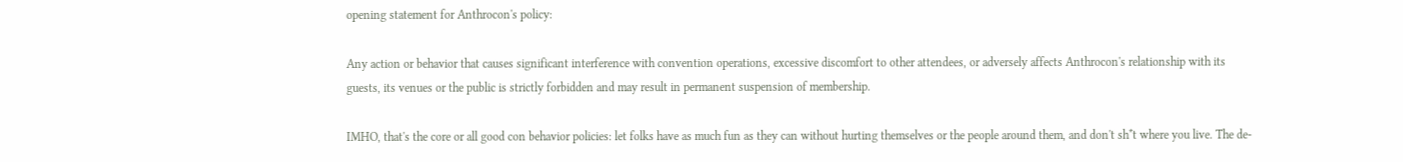opening statement for Anthrocon's policy:

Any action or behavior that causes significant interference with convention operations, excessive discomfort to other attendees, or adversely affects Anthrocon's relationship with its guests, its venues or the public is strictly forbidden and may result in permanent suspension of membership.

IMHO, that's the core or all good con behavior policies: let folks have as much fun as they can without hurting themselves or the people around them, and don't sh*t where you live. The de-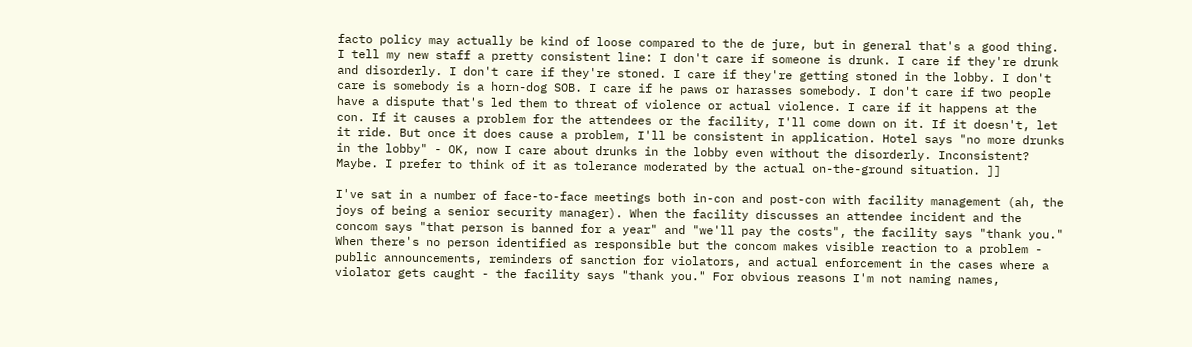facto policy may actually be kind of loose compared to the de jure, but in general that's a good thing. I tell my new staff a pretty consistent line: I don't care if someone is drunk. I care if they're drunk and disorderly. I don't care if they're stoned. I care if they're getting stoned in the lobby. I don't care is somebody is a horn-dog SOB. I care if he paws or harasses somebody. I don't care if two people have a dispute that's led them to threat of violence or actual violence. I care if it happens at the con. If it causes a problem for the attendees or the facility, I'll come down on it. If it doesn't, let it ride. But once it does cause a problem, I'll be consistent in application. Hotel says "no more drunks in the lobby" - OK, now I care about drunks in the lobby even without the disorderly. Inconsistent? Maybe. I prefer to think of it as tolerance moderated by the actual on-the-ground situation. ]]

I've sat in a number of face-to-face meetings both in-con and post-con with facility management (ah, the joys of being a senior security manager). When the facility discusses an attendee incident and the concom says "that person is banned for a year" and "we'll pay the costs", the facility says "thank you." When there's no person identified as responsible but the concom makes visible reaction to a problem - public announcements, reminders of sanction for violators, and actual enforcement in the cases where a violator gets caught - the facility says "thank you." For obvious reasons I'm not naming names,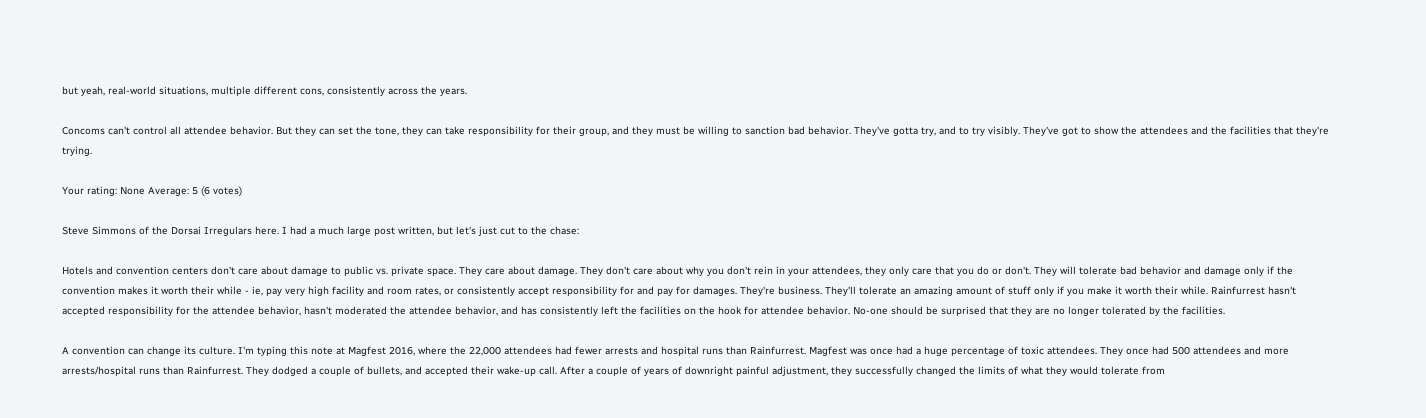but yeah, real-world situations, multiple different cons, consistently across the years.

Concoms can't control all attendee behavior. But they can set the tone, they can take responsibility for their group, and they must be willing to sanction bad behavior. They've gotta try, and to try visibly. They've got to show the attendees and the facilities that they're trying.

Your rating: None Average: 5 (6 votes)

Steve Simmons of the Dorsai Irregulars here. I had a much large post written, but let's just cut to the chase:

Hotels and convention centers don't care about damage to public vs. private space. They care about damage. They don't care about why you don't rein in your attendees, they only care that you do or don't. They will tolerate bad behavior and damage only if the convention makes it worth their while - ie, pay very high facility and room rates, or consistently accept responsibility for and pay for damages. They're business. They'll tolerate an amazing amount of stuff only if you make it worth their while. Rainfurrest hasn't accepted responsibility for the attendee behavior, hasn't moderated the attendee behavior, and has consistently left the facilities on the hook for attendee behavior. No-one should be surprised that they are no longer tolerated by the facilities.

A convention can change its culture. I'm typing this note at Magfest 2016, where the 22,000 attendees had fewer arrests and hospital runs than Rainfurrest. Magfest was once had a huge percentage of toxic attendees. They once had 500 attendees and more arrests/hospital runs than Rainfurrest. They dodged a couple of bullets, and accepted their wake-up call. After a couple of years of downright painful adjustment, they successfully changed the limits of what they would tolerate from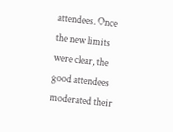attendees. Once the new limits were clear, the good attendees moderated their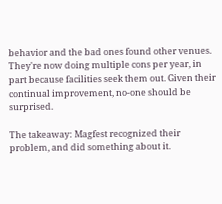behavior and the bad ones found other venues. They're now doing multiple cons per year, in part because facilities seek them out. Given their continual improvement, no-one should be surprised.

The takeaway: Magfest recognized their problem, and did something about it.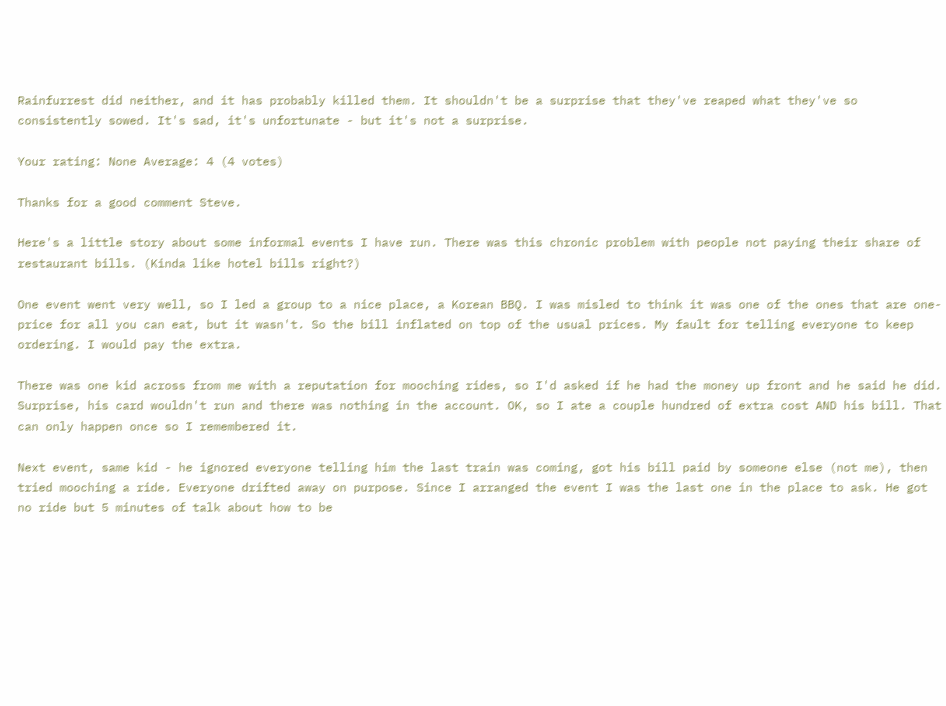Rainfurrest did neither, and it has probably killed them. It shouldn't be a surprise that they've reaped what they've so consistently sowed. It's sad, it's unfortunate - but it's not a surprise.

Your rating: None Average: 4 (4 votes)

Thanks for a good comment Steve.

Here's a little story about some informal events I have run. There was this chronic problem with people not paying their share of restaurant bills. (Kinda like hotel bills right?)

One event went very well, so I led a group to a nice place, a Korean BBQ. I was misled to think it was one of the ones that are one-price for all you can eat, but it wasn't. So the bill inflated on top of the usual prices. My fault for telling everyone to keep ordering. I would pay the extra.

There was one kid across from me with a reputation for mooching rides, so I'd asked if he had the money up front and he said he did. Surprise, his card wouldn't run and there was nothing in the account. OK, so I ate a couple hundred of extra cost AND his bill. That can only happen once so I remembered it.

Next event, same kid - he ignored everyone telling him the last train was coming, got his bill paid by someone else (not me), then tried mooching a ride. Everyone drifted away on purpose. Since I arranged the event I was the last one in the place to ask. He got no ride but 5 minutes of talk about how to be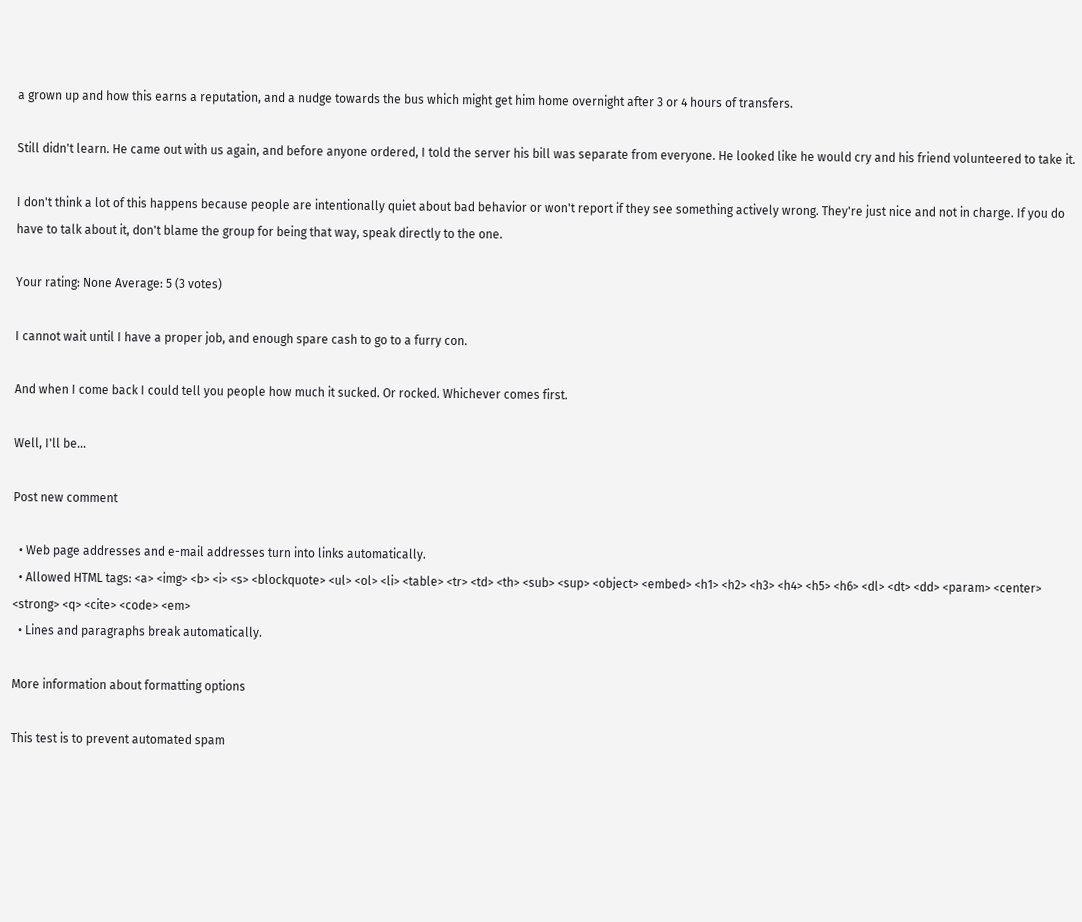a grown up and how this earns a reputation, and a nudge towards the bus which might get him home overnight after 3 or 4 hours of transfers.

Still didn't learn. He came out with us again, and before anyone ordered, I told the server his bill was separate from everyone. He looked like he would cry and his friend volunteered to take it.

I don't think a lot of this happens because people are intentionally quiet about bad behavior or won't report if they see something actively wrong. They're just nice and not in charge. If you do have to talk about it, don't blame the group for being that way, speak directly to the one.

Your rating: None Average: 5 (3 votes)

I cannot wait until I have a proper job, and enough spare cash to go to a furry con.

And when I come back I could tell you people how much it sucked. Or rocked. Whichever comes first.

Well, I'll be...

Post new comment

  • Web page addresses and e-mail addresses turn into links automatically.
  • Allowed HTML tags: <a> <img> <b> <i> <s> <blockquote> <ul> <ol> <li> <table> <tr> <td> <th> <sub> <sup> <object> <embed> <h1> <h2> <h3> <h4> <h5> <h6> <dl> <dt> <dd> <param> <center> <strong> <q> <cite> <code> <em>
  • Lines and paragraphs break automatically.

More information about formatting options

This test is to prevent automated spam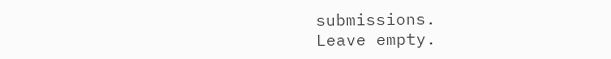submissions.
Leave empty.